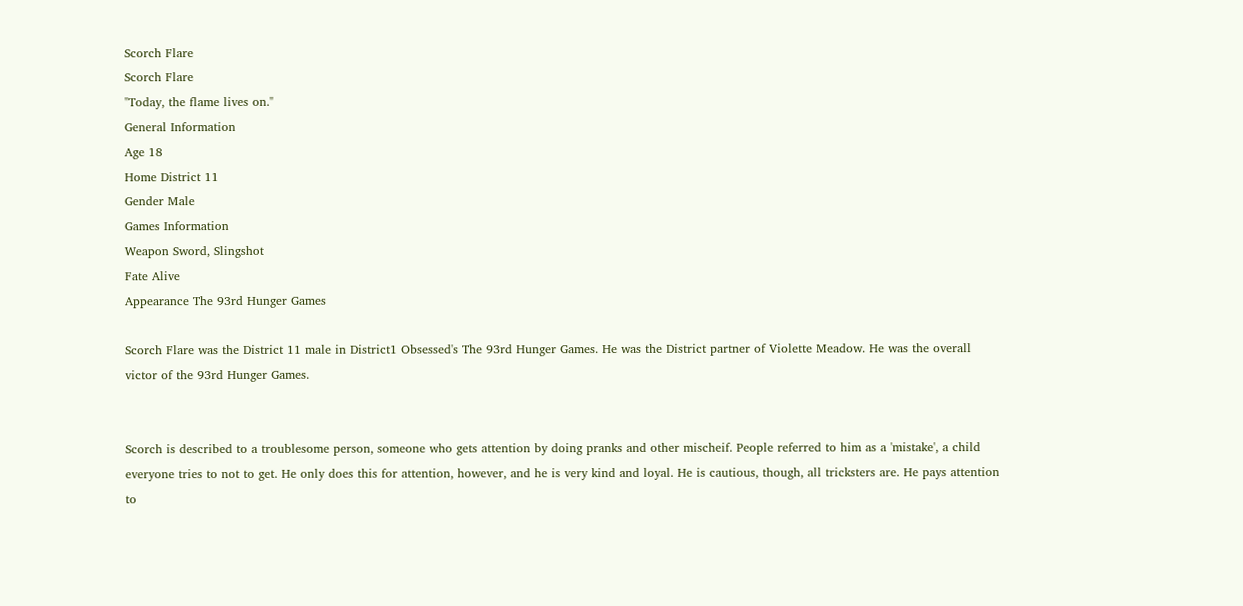Scorch Flare
Scorch Flare
"Today, the flame lives on."
General Information
Age 18
Home District 11
Gender Male
Games Information
Weapon Sword, Slingshot
Fate Alive
Appearance The 93rd Hunger Games

Scorch Flare was the District 11 male in District1 Obsessed's The 93rd Hunger Games. He was the District partner of Violette Meadow. He was the overall victor of the 93rd Hunger Games.


Scorch is described to a troublesome person, someone who gets attention by doing pranks and other mischeif. People referred to him as a 'mistake', a child everyone tries to not to get. He only does this for attention, however, and he is very kind and loyal. He is cautious, though, all tricksters are. He pays attention to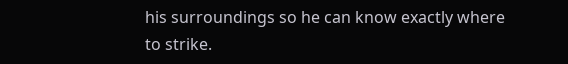his surroundings so he can know exactly where to strike.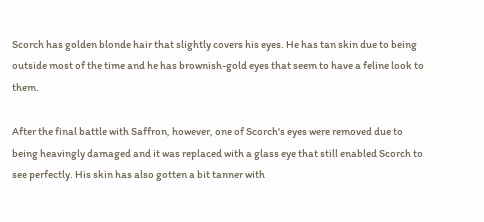Scorch has golden blonde hair that slightly covers his eyes. He has tan skin due to being outside most of the time and he has brownish-gold eyes that seem to have a feline look to them.

After the final battle with Saffron, however, one of Scorch's eyes were removed due to being heavingly damaged and it was replaced with a glass eye that still enabled Scorch to see perfectly. His skin has also gotten a bit tanner with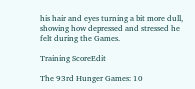his hair and eyes turning a bit more dull, showing how depressed and stressed he felt during the Games.

Training ScoreEdit

The 93rd Hunger Games: 10